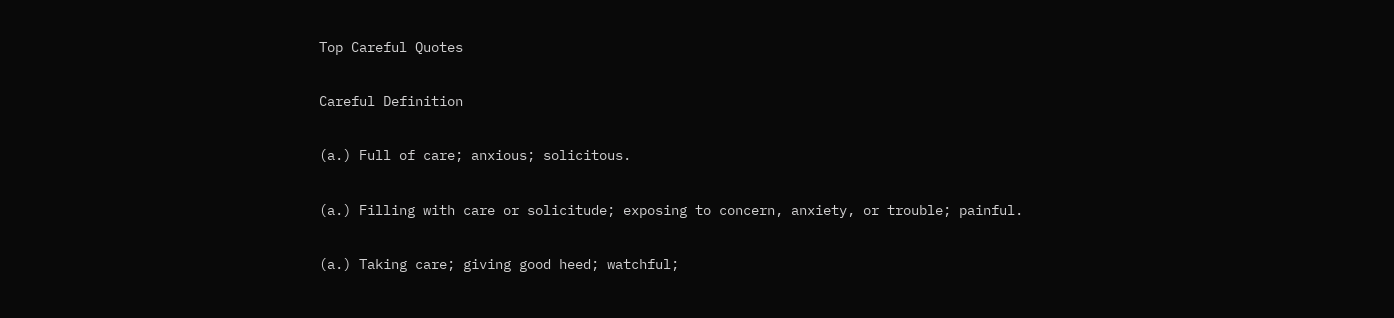Top Careful Quotes

Careful Definition

(a.) Full of care; anxious; solicitous.

(a.) Filling with care or solicitude; exposing to concern, anxiety, or trouble; painful.

(a.) Taking care; giving good heed; watchful;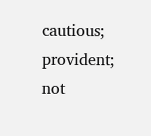cautious; provident; not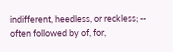indifferent, heedless, or reckless; -- often followed by of, for,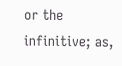or the infinitive; as,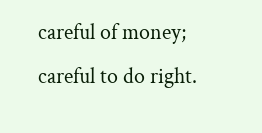careful of money; careful to do right.